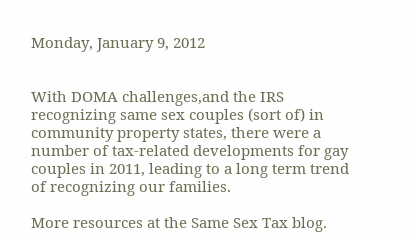Monday, January 9, 2012


With DOMA challenges,and the IRS recognizing same sex couples (sort of) in community property states, there were a number of tax-related developments for gay couples in 2011, leading to a long term trend of recognizing our families.

More resources at the Same Sex Tax blog.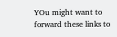YOu might want to forward these links to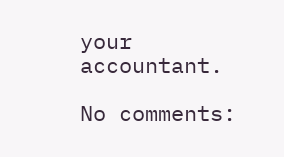your accountant.

No comments: